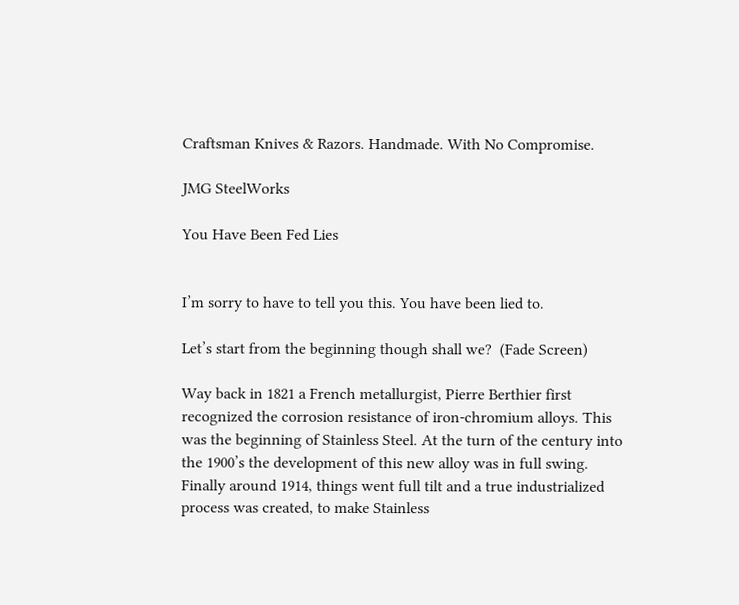Craftsman Knives & Razors. Handmade. With No Compromise.

JMG SteelWorks

You Have Been Fed Lies


I’m sorry to have to tell you this. You have been lied to.

Let’s start from the beginning though shall we?  (Fade Screen)

Way back in 1821 a French metallurgist, Pierre Berthier first recognized the corrosion resistance of iron-chromium alloys. This was the beginning of Stainless Steel. At the turn of the century into the 1900’s the development of this new alloy was in full swing. Finally around 1914, things went full tilt and a true industrialized process was created, to make Stainless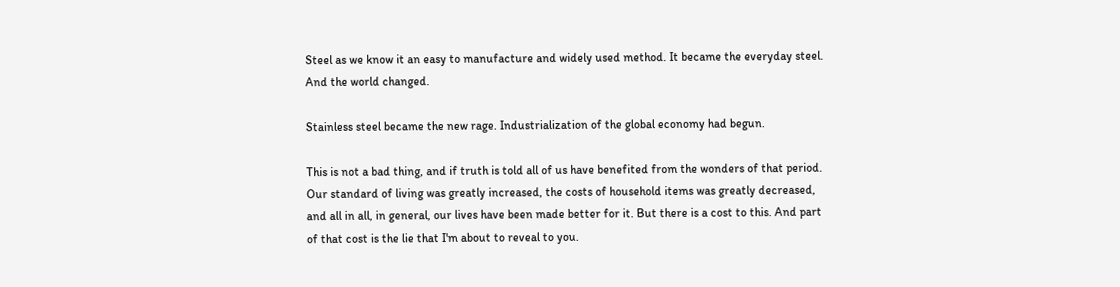Steel as we know it an easy to manufacture and widely used method. It became the everyday steel. And the world changed.

Stainless steel became the new rage. Industrialization of the global economy had begun.

This is not a bad thing, and if truth is told all of us have benefited from the wonders of that period. Our standard of living was greatly increased, the costs of household items was greatly decreased, and all in all, in general, our lives have been made better for it. But there is a cost to this. And part of that cost is the lie that I'm about to reveal to you.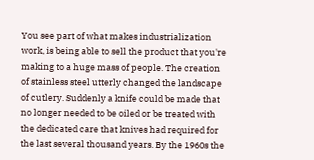You see part of what makes industrialization work, is being able to sell the product that you're making to a huge mass of people. The creation of stainless steel utterly changed the landscape of cutlery. Suddenly a knife could be made that no longer needed to be oiled or be treated with the dedicated care that knives had required for the last several thousand years. By the 1960s the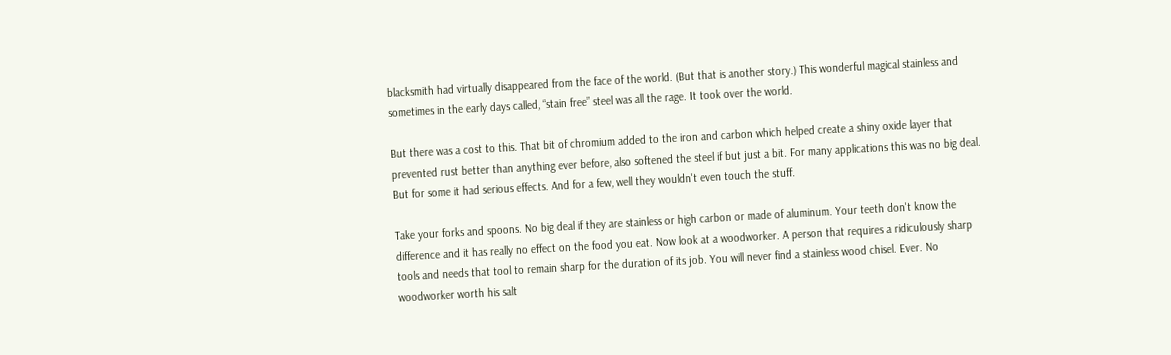blacksmith had virtually disappeared from the face of the world. (But that is another story.) This wonderful magical stainless and sometimes in the early days called, “stain free” steel was all the rage. It took over the world.

But there was a cost to this. That bit of chromium added to the iron and carbon which helped create a shiny oxide layer that prevented rust better than anything ever before, also softened the steel if but just a bit. For many applications this was no big deal. But for some it had serious effects. And for a few, well they wouldn't even touch the stuff.

Take your forks and spoons. No big deal if they are stainless or high carbon or made of aluminum. Your teeth don't know the difference and it has really no effect on the food you eat. Now look at a woodworker. A person that requires a ridiculously sharp tools and needs that tool to remain sharp for the duration of its job. You will never find a stainless wood chisel. Ever. No woodworker worth his salt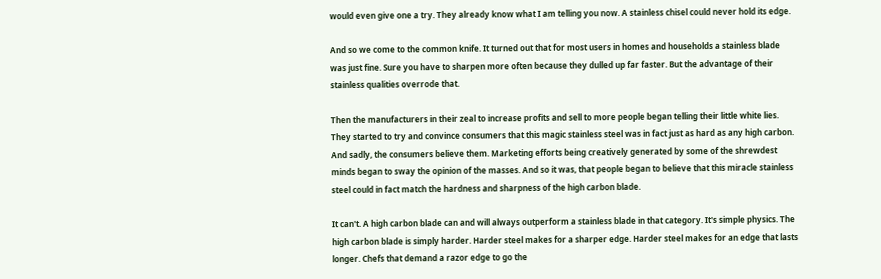would even give one a try. They already know what I am telling you now. A stainless chisel could never hold its edge.

And so we come to the common knife. It turned out that for most users in homes and households a stainless blade was just fine. Sure you have to sharpen more often because they dulled up far faster. But the advantage of their stainless qualities overrode that.

Then the manufacturers in their zeal to increase profits and sell to more people began telling their little white lies. They started to try and convince consumers that this magic stainless steel was in fact just as hard as any high carbon. And sadly, the consumers believe them. Marketing efforts being creatively generated by some of the shrewdest minds began to sway the opinion of the masses. And so it was, that people began to believe that this miracle stainless steel could in fact match the hardness and sharpness of the high carbon blade.

It can't. A high carbon blade can and will always outperform a stainless blade in that category. It's simple physics. The high carbon blade is simply harder. Harder steel makes for a sharper edge. Harder steel makes for an edge that lasts longer. Chefs that demand a razor edge to go the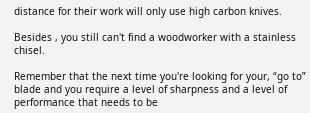distance for their work will only use high carbon knives.

Besides , you still can't find a woodworker with a stainless chisel.

Remember that the next time you're looking for your, “go to” blade and you require a level of sharpness and a level of performance that needs to be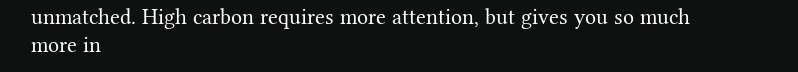unmatched. High carbon requires more attention, but gives you so much more in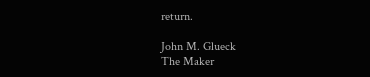return.

John M. Glueck
The Maker